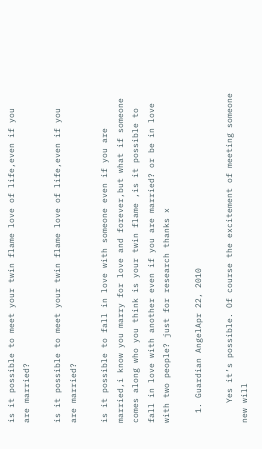is it possible to meet your twin flame love of life,even if you are married?

is it possible to meet your twin flame love of life,even if you are married?

is it possible to fall in love with someone even if you are married,i know you marry for love and forever,but what if someone comes along who you think is your twin flame ,is it possible to fall in love with another even if you are married? or be in love with two people? just for research thanks x

  1. Guardian AngelApr 22, 2010

    Yes it’s possible. Of course the excitement of meeting someone new will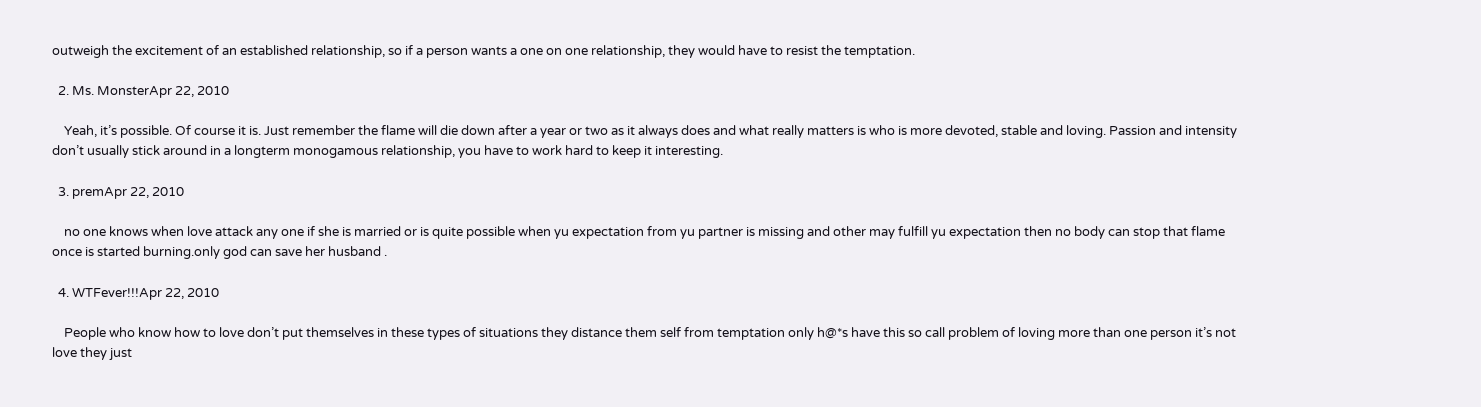outweigh the excitement of an established relationship, so if a person wants a one on one relationship, they would have to resist the temptation.

  2. Ms. MonsterApr 22, 2010

    Yeah, it’s possible. Of course it is. Just remember the flame will die down after a year or two as it always does and what really matters is who is more devoted, stable and loving. Passion and intensity don’t usually stick around in a longterm monogamous relationship, you have to work hard to keep it interesting.

  3. premApr 22, 2010

    no one knows when love attack any one if she is married or is quite possible when yu expectation from yu partner is missing and other may fulfill yu expectation then no body can stop that flame once is started burning.only god can save her husband .

  4. WTFever!!!Apr 22, 2010

    People who know how to love don’t put themselves in these types of situations they distance them self from temptation only h@*s have this so call problem of loving more than one person it’s not love they just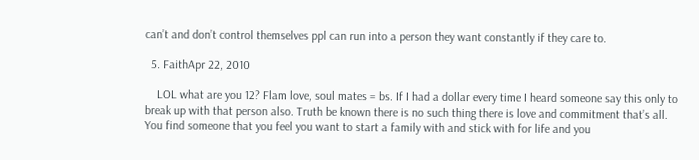can’t and don’t control themselves ppl can run into a person they want constantly if they care to.

  5. FaithApr 22, 2010

    LOL what are you 12? Flam love, soul mates = bs. If I had a dollar every time I heard someone say this only to break up with that person also. Truth be known there is no such thing there is love and commitment that’s all. You find someone that you feel you want to start a family with and stick with for life and you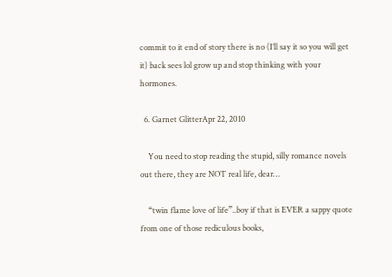commit to it end of story there is no (I’ll say it so you will get it) back sees lol grow up and stop thinking with your hormones.

  6. Garnet GlitterApr 22, 2010

    You need to stop reading the stupid, silly romance novels out there, they are NOT real life, dear…

    “twin flame love of life”..boy if that is EVER a sappy quote from one of those rediculous books,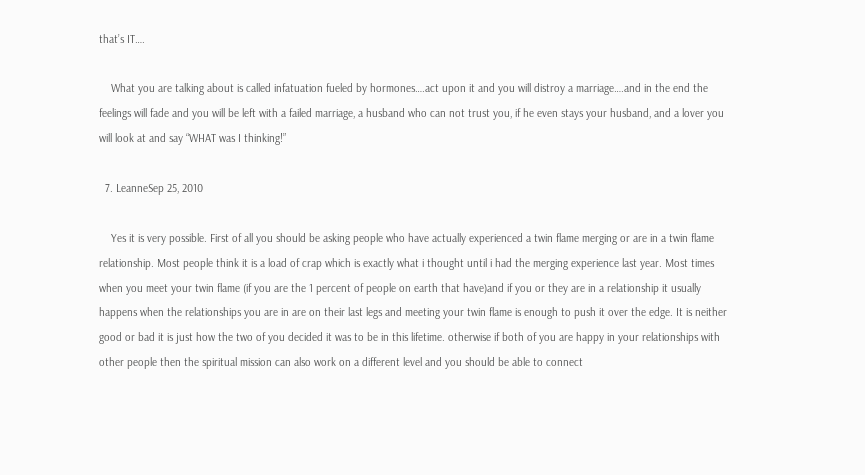that’s IT….

    What you are talking about is called infatuation fueled by hormones….act upon it and you will distroy a marriage….and in the end the feelings will fade and you will be left with a failed marriage, a husband who can not trust you, if he even stays your husband, and a lover you will look at and say “WHAT was I thinking!”

  7. LeanneSep 25, 2010

    Yes it is very possible. First of all you should be asking people who have actually experienced a twin flame merging or are in a twin flame relationship. Most people think it is a load of crap which is exactly what i thought until i had the merging experience last year. Most times when you meet your twin flame (if you are the 1 percent of people on earth that have)and if you or they are in a relationship it usually happens when the relationships you are in are on their last legs and meeting your twin flame is enough to push it over the edge. It is neither good or bad it is just how the two of you decided it was to be in this lifetime. otherwise if both of you are happy in your relationships with other people then the spiritual mission can also work on a different level and you should be able to connect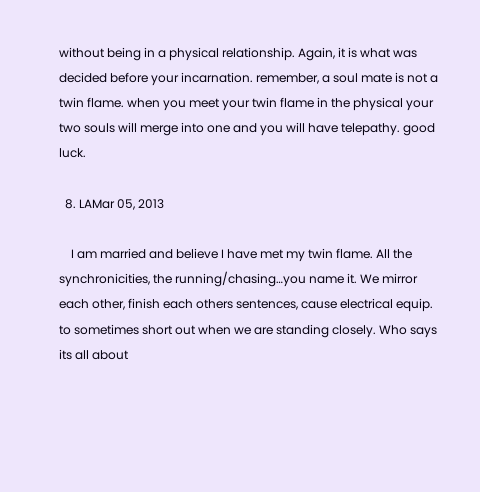without being in a physical relationship. Again, it is what was decided before your incarnation. remember, a soul mate is not a twin flame. when you meet your twin flame in the physical your two souls will merge into one and you will have telepathy. good luck.

  8. LAMar 05, 2013

    I am married and believe I have met my twin flame. All the synchronicities, the running/chasing…you name it. We mirror each other, finish each others sentences, cause electrical equip. to sometimes short out when we are standing closely. Who says its all about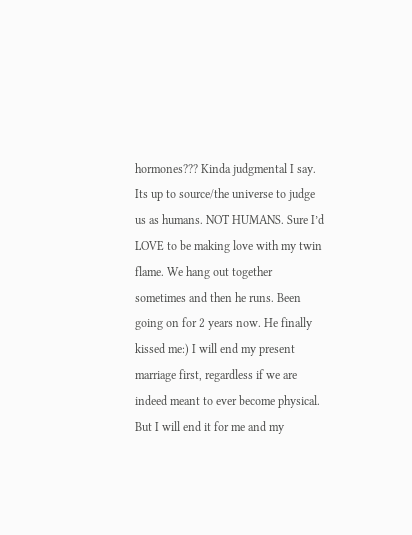hormones??? Kinda judgmental I say. Its up to source/the universe to judge us as humans. NOT HUMANS. Sure I’d LOVE to be making love with my twin flame. We hang out together sometimes and then he runs. Been going on for 2 years now. He finally kissed me:) I will end my present marriage first, regardless if we are indeed meant to ever become physical. But I will end it for me and my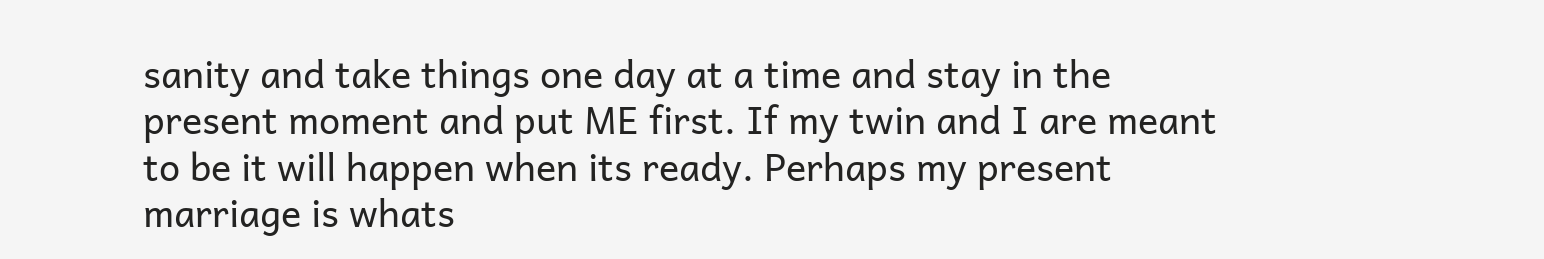sanity and take things one day at a time and stay in the present moment and put ME first. If my twin and I are meant to be it will happen when its ready. Perhaps my present marriage is whats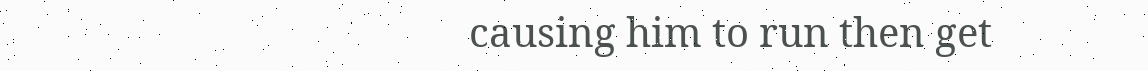causing him to run then get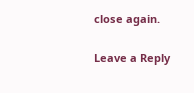close again.

Leave a Reply